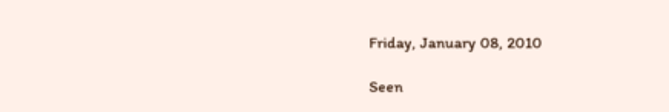Friday, January 08, 2010

Seen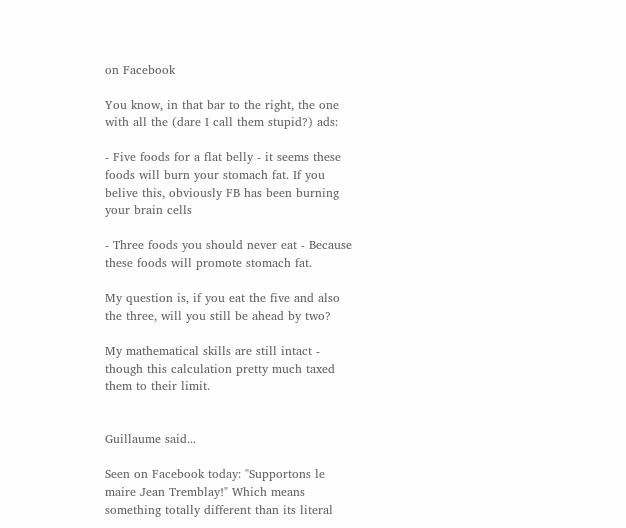on Facebook

You know, in that bar to the right, the one with all the (dare I call them stupid?) ads:

- Five foods for a flat belly - it seems these foods will burn your stomach fat. If you belive this, obviously FB has been burning your brain cells

- Three foods you should never eat - Because these foods will promote stomach fat.

My question is, if you eat the five and also the three, will you still be ahead by two?

My mathematical skills are still intact - though this calculation pretty much taxed them to their limit.


Guillaume said...

Seen on Facebook today: "Supportons le maire Jean Tremblay!" Which means something totally different than its literal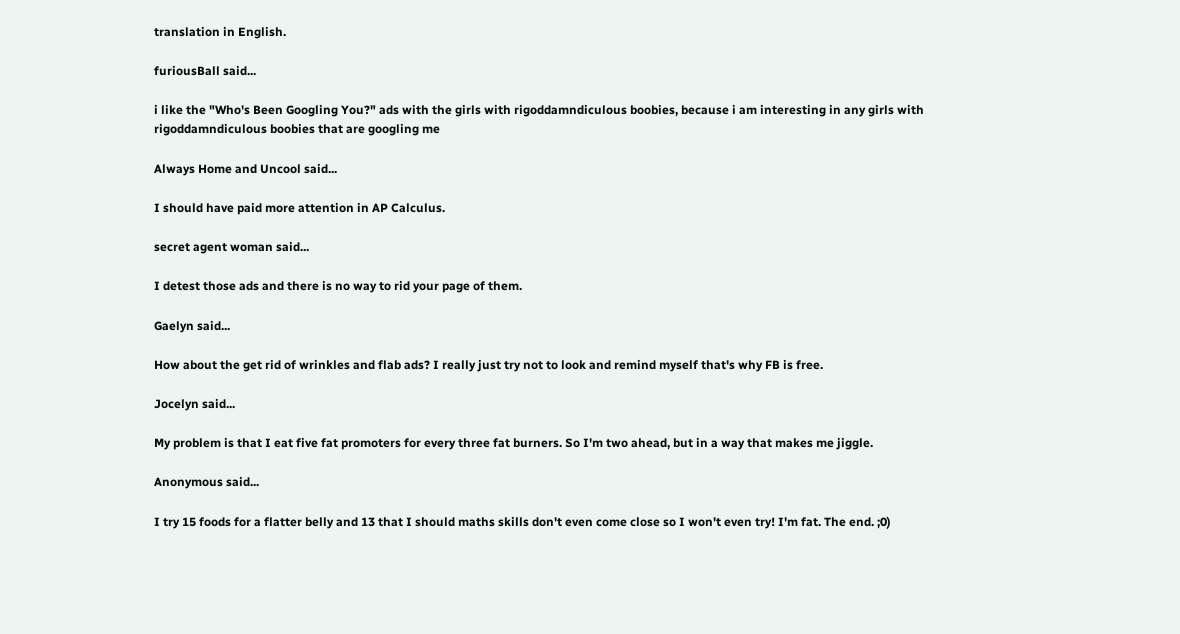translation in English.

furiousBall said...

i like the "Who's Been Googling You?" ads with the girls with rigoddamndiculous boobies, because i am interesting in any girls with rigoddamndiculous boobies that are googling me

Always Home and Uncool said...

I should have paid more attention in AP Calculus.

secret agent woman said...

I detest those ads and there is no way to rid your page of them.

Gaelyn said...

How about the get rid of wrinkles and flab ads? I really just try not to look and remind myself that's why FB is free.

Jocelyn said...

My problem is that I eat five fat promoters for every three fat burners. So I'm two ahead, but in a way that makes me jiggle.

Anonymous said...

I try 15 foods for a flatter belly and 13 that I should maths skills don't even come close so I won't even try! I'm fat. The end. ;0)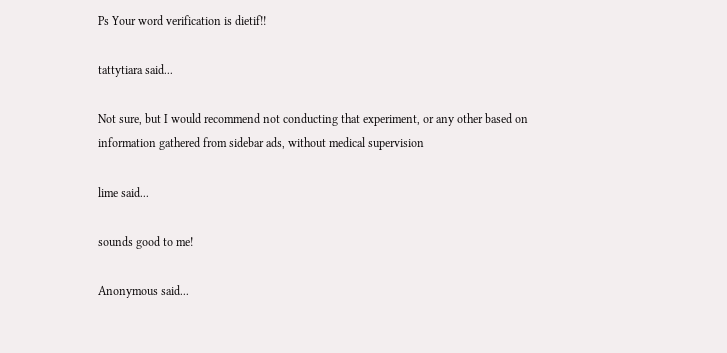Ps Your word verification is dietif!!

tattytiara said...

Not sure, but I would recommend not conducting that experiment, or any other based on information gathered from sidebar ads, without medical supervision

lime said...

sounds good to me!

Anonymous said...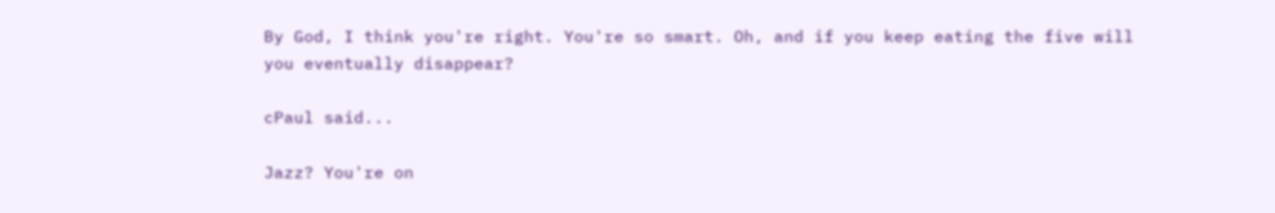By God, I think you're right. You're so smart. Oh, and if you keep eating the five will you eventually disappear?

cPaul said...

Jazz? You're on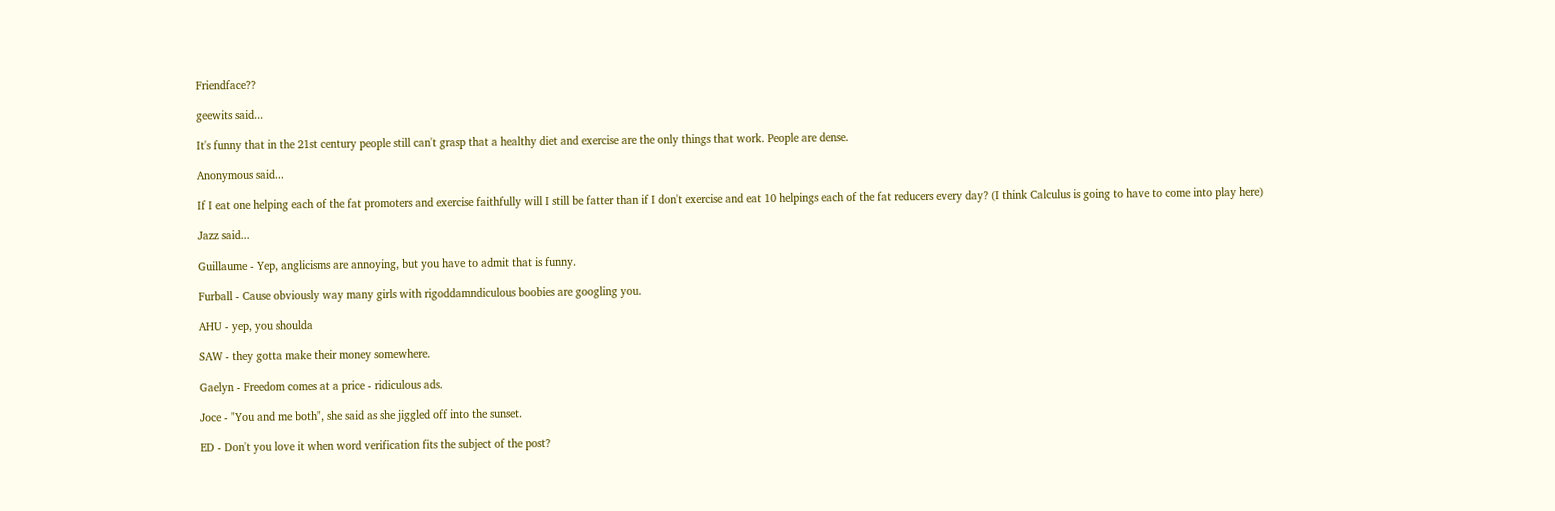Friendface??

geewits said...

It's funny that in the 21st century people still can't grasp that a healthy diet and exercise are the only things that work. People are dense.

Anonymous said...

If I eat one helping each of the fat promoters and exercise faithfully will I still be fatter than if I don't exercise and eat 10 helpings each of the fat reducers every day? (I think Calculus is going to have to come into play here)

Jazz said...

Guillaume - Yep, anglicisms are annoying, but you have to admit that is funny.

Furball - Cause obviously way many girls with rigoddamndiculous boobies are googling you.

AHU - yep, you shoulda

SAW - they gotta make their money somewhere.

Gaelyn - Freedom comes at a price - ridiculous ads.

Joce - "You and me both", she said as she jiggled off into the sunset.

ED - Don't you love it when word verification fits the subject of the post?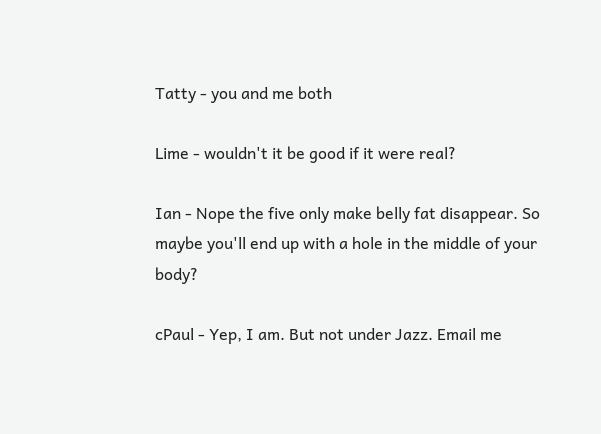Tatty - you and me both

Lime - wouldn't it be good if it were real?

Ian - Nope the five only make belly fat disappear. So maybe you'll end up with a hole in the middle of your body?

cPaul - Yep, I am. But not under Jazz. Email me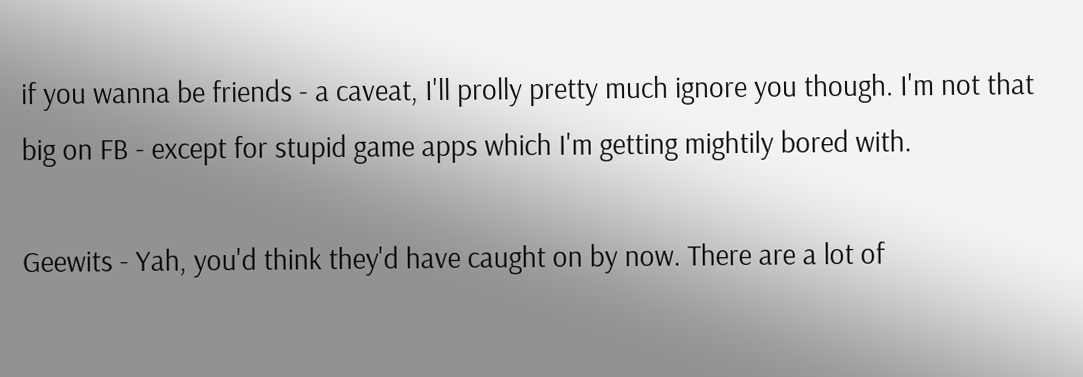if you wanna be friends - a caveat, I'll prolly pretty much ignore you though. I'm not that big on FB - except for stupid game apps which I'm getting mightily bored with.

Geewits - Yah, you'd think they'd have caught on by now. There are a lot of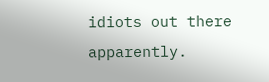idiots out there apparently.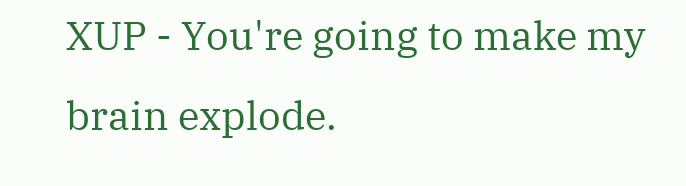XUP - You're going to make my brain explode.